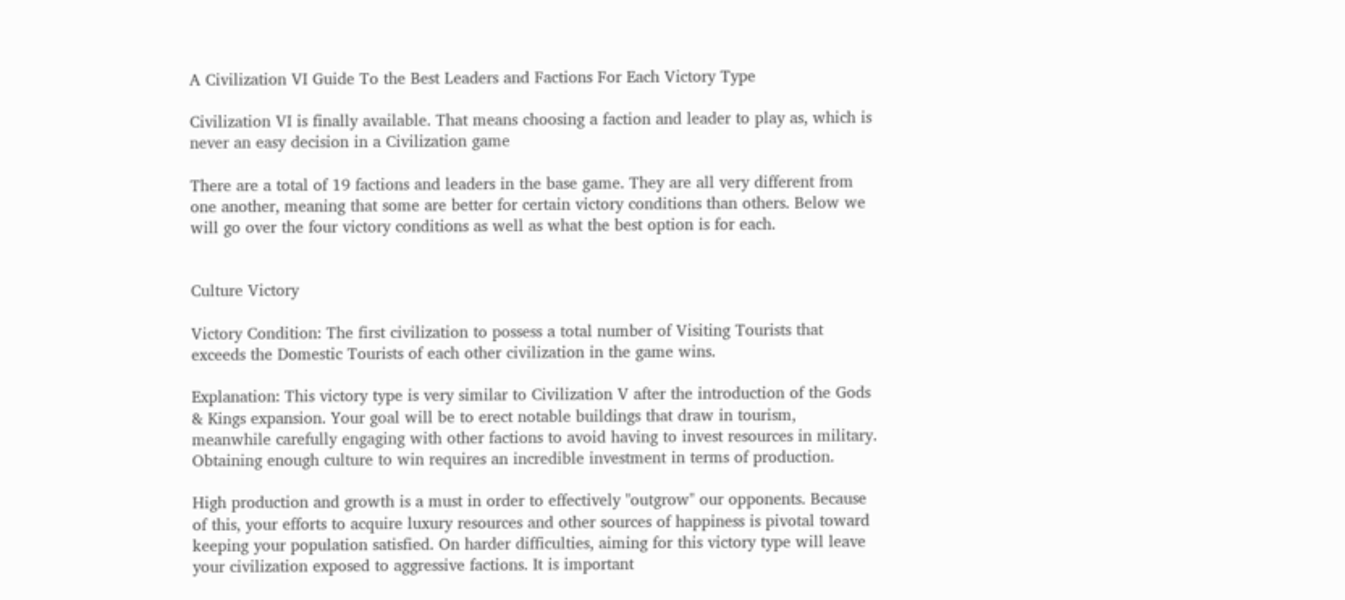A Civilization VI Guide To the Best Leaders and Factions For Each Victory Type

Civilization VI is finally available. That means choosing a faction and leader to play as, which is never an easy decision in a Civilization game

There are a total of 19 factions and leaders in the base game. They are all very different from one another, meaning that some are better for certain victory conditions than others. Below we will go over the four victory conditions as well as what the best option is for each.


Culture Victory

Victory Condition: The first civilization to possess a total number of Visiting Tourists that exceeds the Domestic Tourists of each other civilization in the game wins.

Explanation: This victory type is very similar to Civilization V after the introduction of the Gods & Kings expansion. Your goal will be to erect notable buildings that draw in tourism, meanwhile carefully engaging with other factions to avoid having to invest resources in military. Obtaining enough culture to win requires an incredible investment in terms of production.

High production and growth is a must in order to effectively "outgrow" our opponents. Because of this, your efforts to acquire luxury resources and other sources of happiness is pivotal toward keeping your population satisfied. On harder difficulties, aiming for this victory type will leave your civilization exposed to aggressive factions. It is important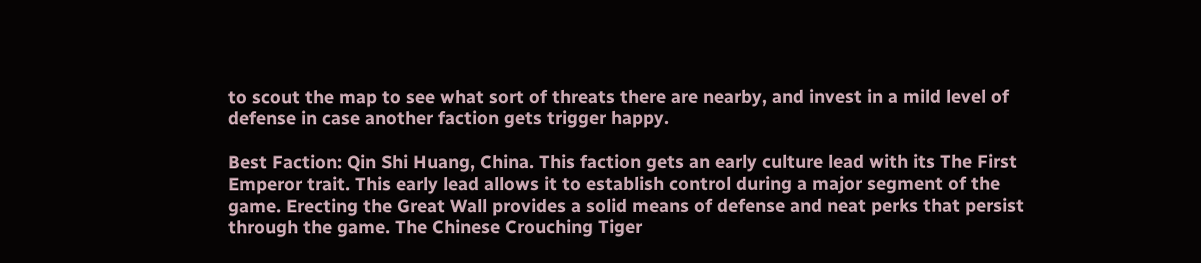to scout the map to see what sort of threats there are nearby, and invest in a mild level of defense in case another faction gets trigger happy.

Best Faction: Qin Shi Huang, China. This faction gets an early culture lead with its The First Emperor trait. This early lead allows it to establish control during a major segment of the game. Erecting the Great Wall provides a solid means of defense and neat perks that persist through the game. The Chinese Crouching Tiger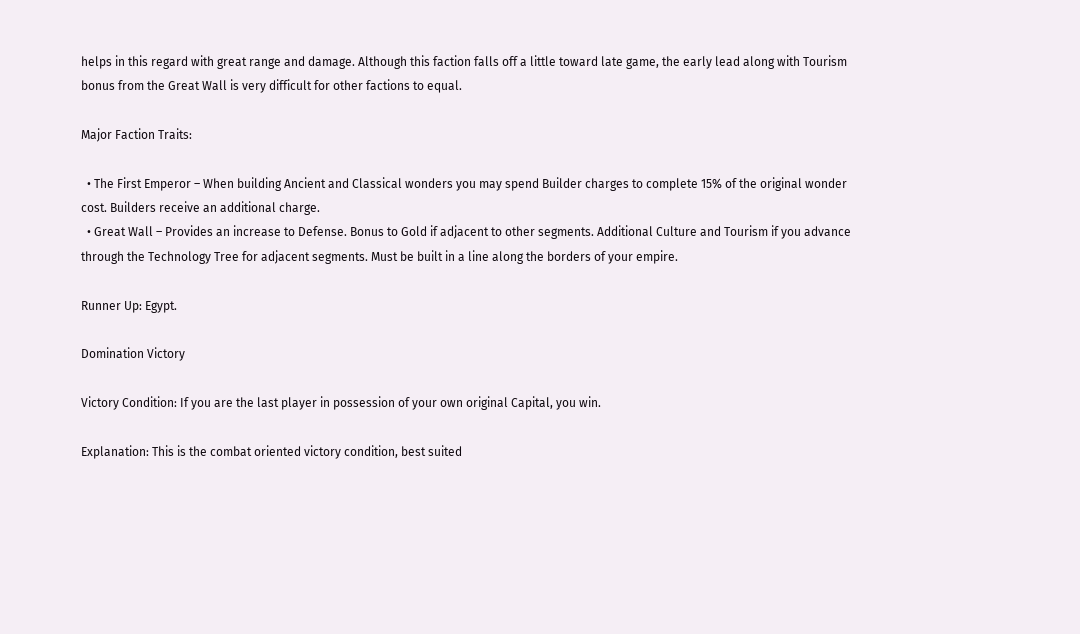helps in this regard with great range and damage. Although this faction falls off a little toward late game, the early lead along with Tourism bonus from the Great Wall is very difficult for other factions to equal.

Major Faction Traits:

  • The First Emperor – When building Ancient and Classical wonders you may spend Builder charges to complete 15% of the original wonder cost. Builders receive an additional charge.
  • Great Wall – Provides an increase to Defense. Bonus to Gold if adjacent to other segments. Additional Culture and Tourism if you advance through the Technology Tree for adjacent segments. Must be built in a line along the borders of your empire.

Runner Up: Egypt.

Domination Victory

Victory Condition: If you are the last player in possession of your own original Capital, you win.

Explanation: This is the combat oriented victory condition, best suited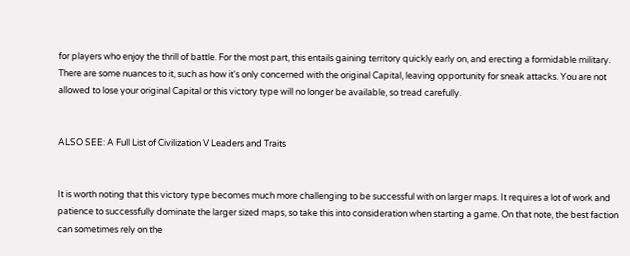for players who enjoy the thrill of battle. For the most part, this entails gaining territory quickly early on, and erecting a formidable military. There are some nuances to it, such as how it's only concerned with the original Capital, leaving opportunity for sneak attacks. You are not allowed to lose your original Capital or this victory type will no longer be available, so tread carefully.


ALSO SEE: A Full List of Civilization V Leaders and Traits


It is worth noting that this victory type becomes much more challenging to be successful with on larger maps. It requires a lot of work and patience to successfully dominate the larger sized maps, so take this into consideration when starting a game. On that note, the best faction can sometimes rely on the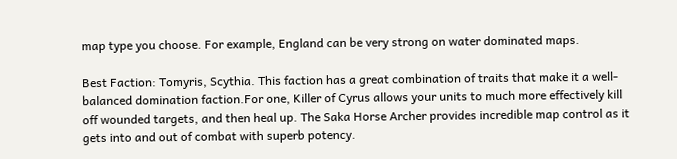map type you choose. For example, England can be very strong on water dominated maps.

Best Faction: Tomyris, Scythia. This faction has a great combination of traits that make it a well-balanced domination faction.For one, Killer of Cyrus allows your units to much more effectively kill off wounded targets, and then heal up. The Saka Horse Archer provides incredible map control as it gets into and out of combat with superb potency.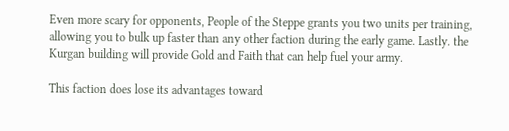Even more scary for opponents, People of the Steppe grants you two units per training, allowing you to bulk up faster than any other faction during the early game. Lastly. the Kurgan building will provide Gold and Faith that can help fuel your army.

This faction does lose its advantages toward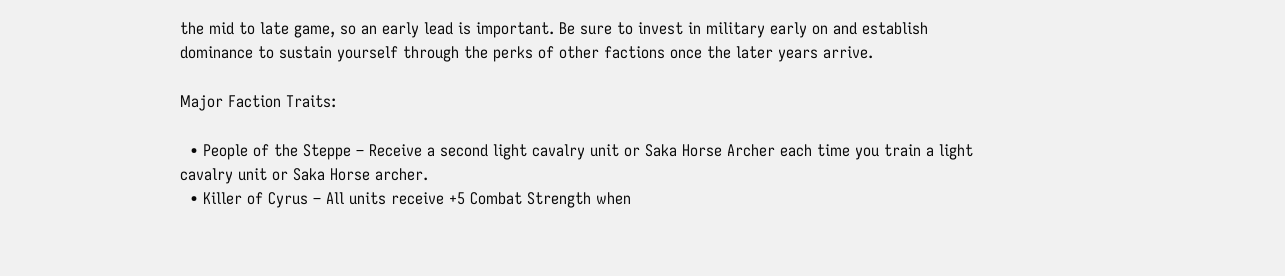the mid to late game, so an early lead is important. Be sure to invest in military early on and establish dominance to sustain yourself through the perks of other factions once the later years arrive.

Major Faction Traits:

  • People of the Steppe – Receive a second light cavalry unit or Saka Horse Archer each time you train a light cavalry unit or Saka Horse archer.
  • Killer of Cyrus – All units receive +5 Combat Strength when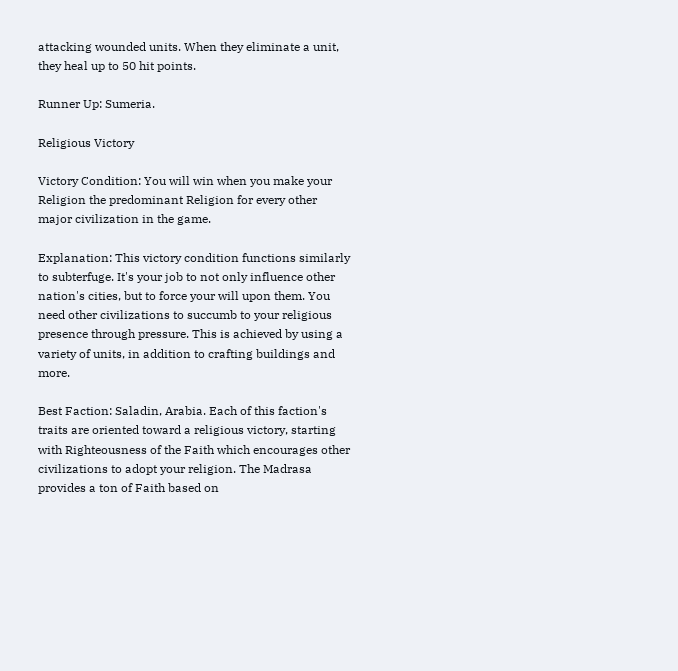attacking wounded units. When they eliminate a unit, they heal up to 50 hit points.

Runner Up: Sumeria.

Religious Victory

Victory Condition: You will win when you make your Religion the predominant Religion for every other major civilization in the game.

Explanation: This victory condition functions similarly to subterfuge. It's your job to not only influence other nation's cities, but to force your will upon them. You need other civilizations to succumb to your religious presence through pressure. This is achieved by using a variety of units, in addition to crafting buildings and more.

Best Faction: Saladin, Arabia. Each of this faction's traits are oriented toward a religious victory, starting with Righteousness of the Faith which encourages other civilizations to adopt your religion. The Madrasa provides a ton of Faith based on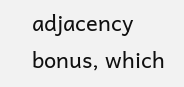adjacency bonus, which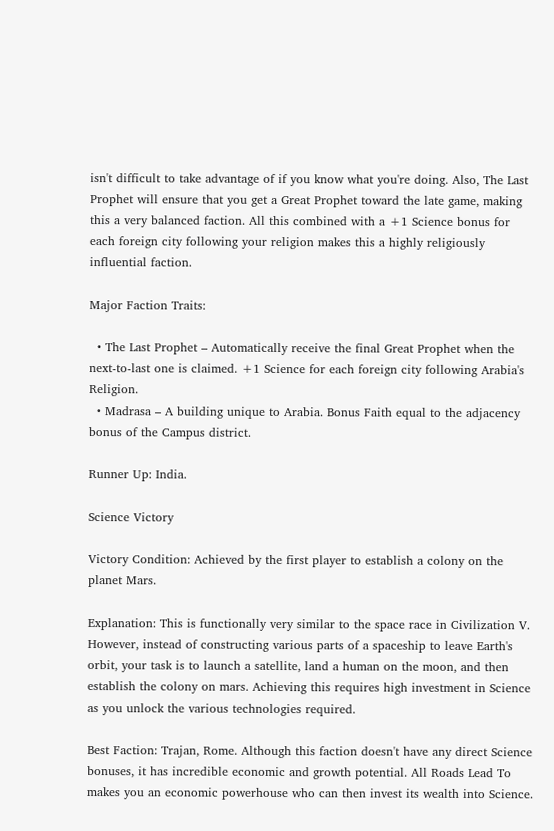isn't difficult to take advantage of if you know what you're doing. Also, The Last Prophet will ensure that you get a Great Prophet toward the late game, making this a very balanced faction. All this combined with a +1 Science bonus for each foreign city following your religion makes this a highly religiously influential faction.

Major Faction Traits:

  • The Last Prophet – Automatically receive the final Great Prophet when the next-to-last one is claimed. +1 Science for each foreign city following Arabia's Religion.
  • Madrasa – A building unique to Arabia. Bonus Faith equal to the adjacency bonus of the Campus district.

Runner Up: India.

Science Victory

Victory Condition: Achieved by the first player to establish a colony on the planet Mars.

Explanation: This is functionally very similar to the space race in Civilization V. However, instead of constructing various parts of a spaceship to leave Earth's orbit, your task is to launch a satellite, land a human on the moon, and then establish the colony on mars. Achieving this requires high investment in Science as you unlock the various technologies required.

Best Faction: Trajan, Rome. Although this faction doesn't have any direct Science bonuses, it has incredible economic and growth potential. All Roads Lead To makes you an economic powerhouse who can then invest its wealth into Science.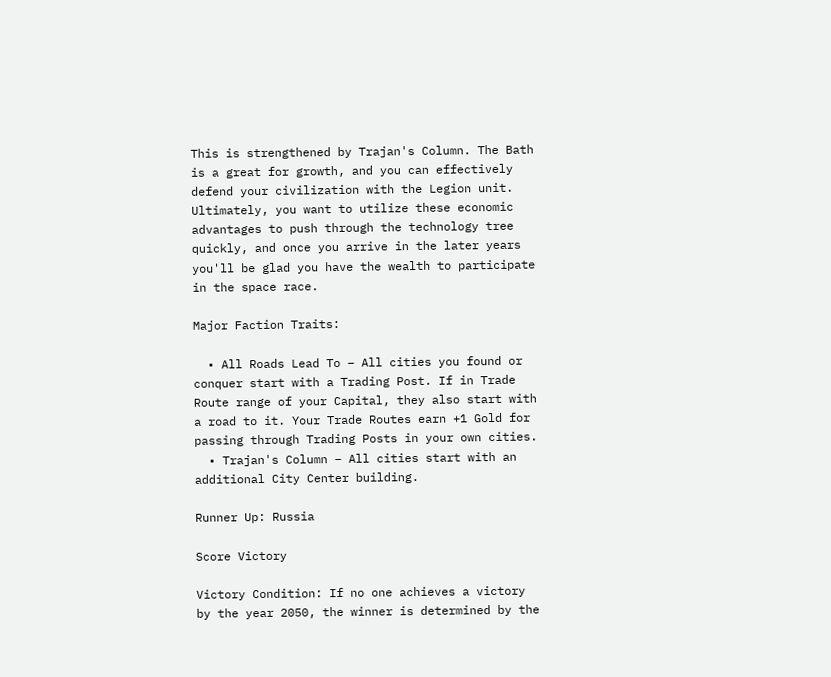This is strengthened by Trajan's Column. The Bath is a great for growth, and you can effectively defend your civilization with the Legion unit. Ultimately, you want to utilize these economic advantages to push through the technology tree quickly, and once you arrive in the later years you'll be glad you have the wealth to participate in the space race.

Major Faction Traits:

  • All Roads Lead To – All cities you found or conquer start with a Trading Post. If in Trade Route range of your Capital, they also start with a road to it. Your Trade Routes earn +1 Gold for passing through Trading Posts in your own cities.
  • Trajan's Column – All cities start with an additional City Center building.

Runner Up: Russia

Score Victory

Victory Condition: If no one achieves a victory by the year 2050, the winner is determined by the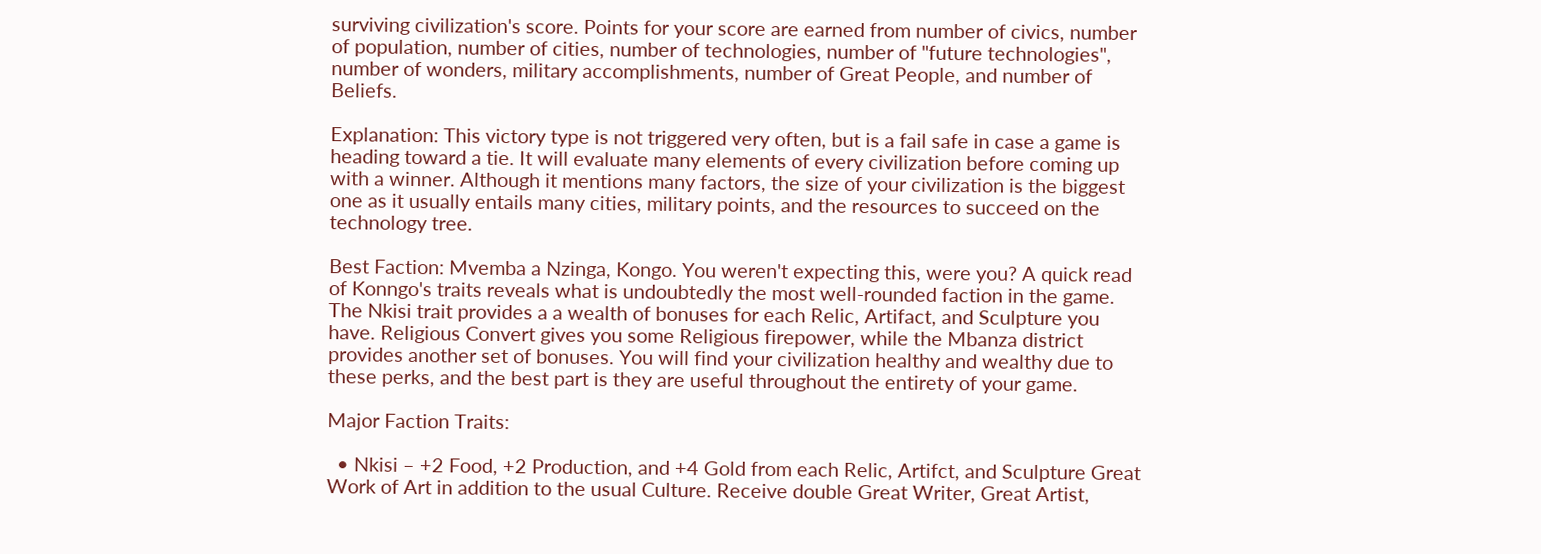surviving civilization's score. Points for your score are earned from number of civics, number of population, number of cities, number of technologies, number of "future technologies", number of wonders, military accomplishments, number of Great People, and number of Beliefs.

Explanation: This victory type is not triggered very often, but is a fail safe in case a game is heading toward a tie. It will evaluate many elements of every civilization before coming up with a winner. Although it mentions many factors, the size of your civilization is the biggest one as it usually entails many cities, military points, and the resources to succeed on the technology tree.

Best Faction: Mvemba a Nzinga, Kongo. You weren't expecting this, were you? A quick read of Konngo's traits reveals what is undoubtedly the most well-rounded faction in the game. The Nkisi trait provides a a wealth of bonuses for each Relic, Artifact, and Sculpture you have. Religious Convert gives you some Religious firepower, while the Mbanza district provides another set of bonuses. You will find your civilization healthy and wealthy due to these perks, and the best part is they are useful throughout the entirety of your game.

Major Faction Traits:

  • Nkisi – +2 Food, +2 Production, and +4 Gold from each Relic, Artifct, and Sculpture Great Work of Art in addition to the usual Culture. Receive double Great Writer, Great Artist,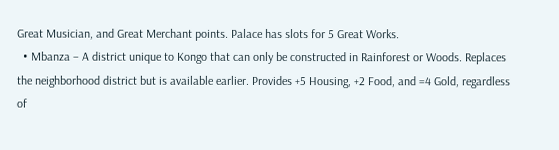Great Musician, and Great Merchant points. Palace has slots for 5 Great Works.
  • Mbanza – A district unique to Kongo that can only be constructed in Rainforest or Woods. Replaces the neighborhood district but is available earlier. Provides +5 Housing, +2 Food, and =4 Gold, regardless of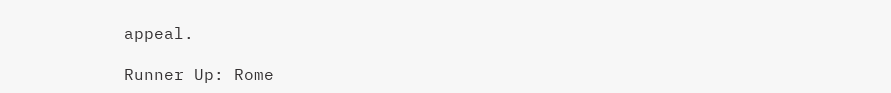appeal.

Runner Up: Rome